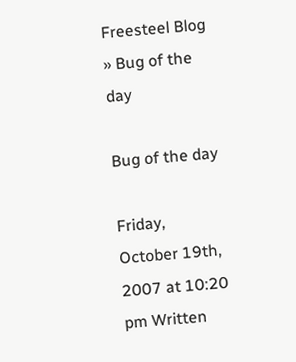Freesteel Blog » Bug of the day

Bug of the day

Friday, October 19th, 2007 at 10:20 pm Written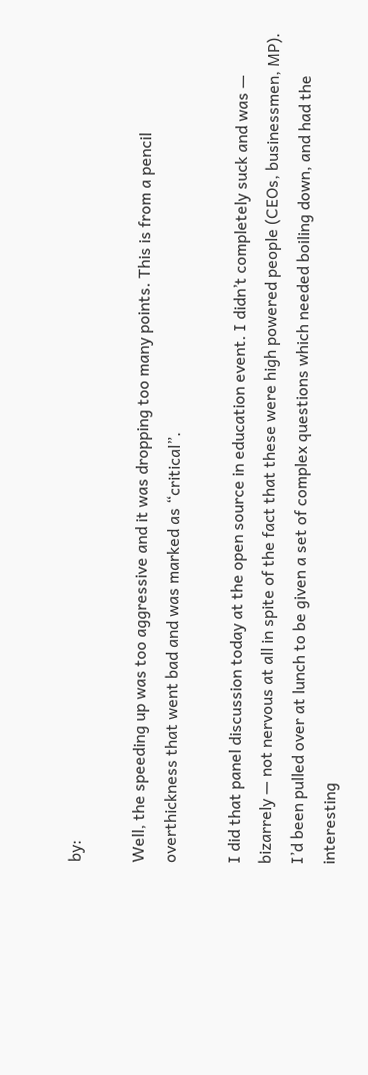by:

Well, the speeding up was too aggressive and it was dropping too many points. This is from a pencil overthickness that went bad and was marked as “critical”.

I did that panel discussion today at the open source in education event. I didn’t completely suck and was — bizarrely — not nervous at all in spite of the fact that these were high powered people (CEOs, businessmen, MP). I’d been pulled over at lunch to be given a set of complex questions which needed boiling down, and had the interesting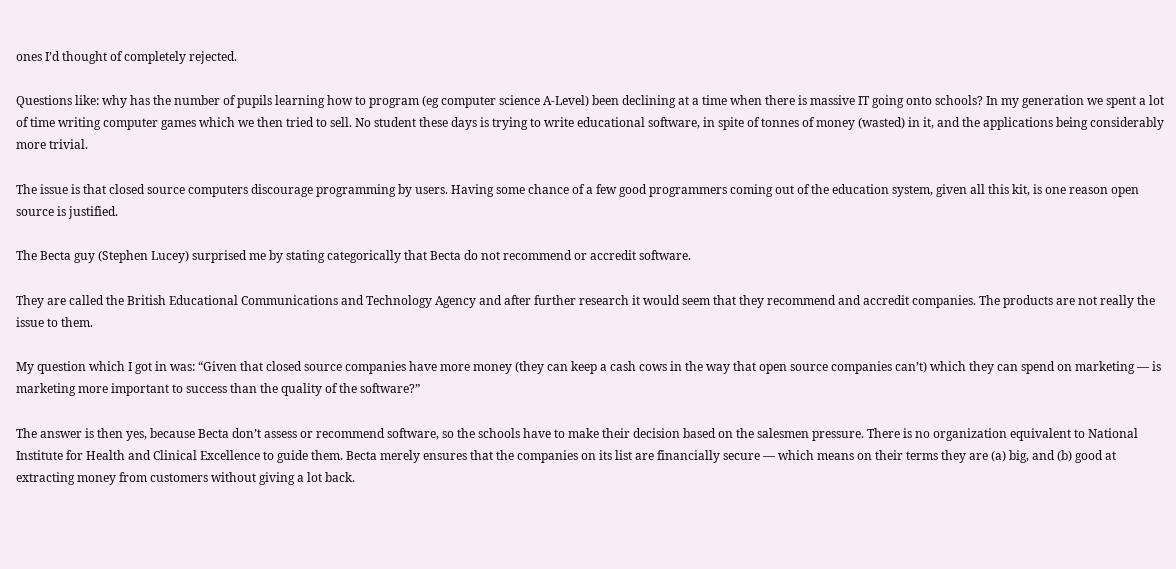ones I’d thought of completely rejected.

Questions like: why has the number of pupils learning how to program (eg computer science A-Level) been declining at a time when there is massive IT going onto schools? In my generation we spent a lot of time writing computer games which we then tried to sell. No student these days is trying to write educational software, in spite of tonnes of money (wasted) in it, and the applications being considerably more trivial.

The issue is that closed source computers discourage programming by users. Having some chance of a few good programmers coming out of the education system, given all this kit, is one reason open source is justified.

The Becta guy (Stephen Lucey) surprised me by stating categorically that Becta do not recommend or accredit software.

They are called the British Educational Communications and Technology Agency and after further research it would seem that they recommend and accredit companies. The products are not really the issue to them.

My question which I got in was: “Given that closed source companies have more money (they can keep a cash cows in the way that open source companies can’t) which they can spend on marketing — is marketing more important to success than the quality of the software?”

The answer is then yes, because Becta don’t assess or recommend software, so the schools have to make their decision based on the salesmen pressure. There is no organization equivalent to National Institute for Health and Clinical Excellence to guide them. Becta merely ensures that the companies on its list are financially secure — which means on their terms they are (a) big, and (b) good at extracting money from customers without giving a lot back.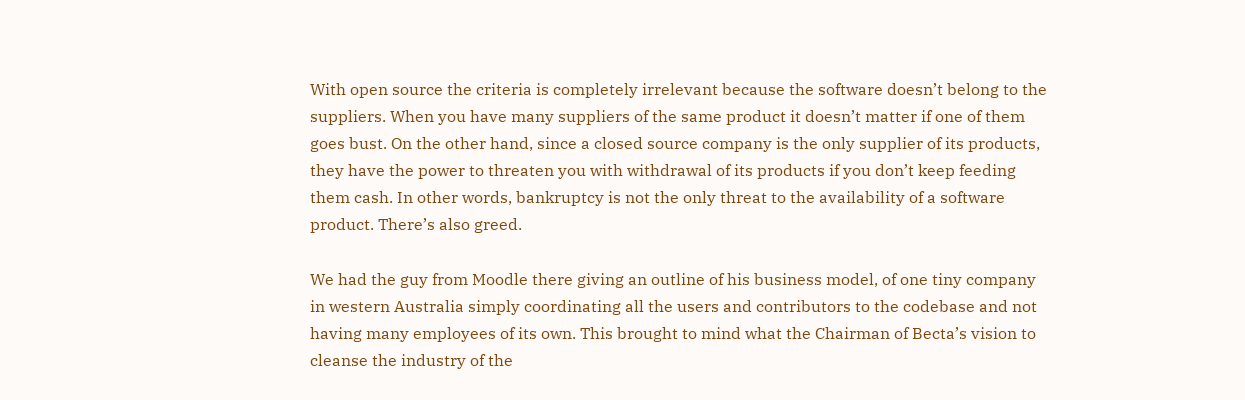With open source the criteria is completely irrelevant because the software doesn’t belong to the suppliers. When you have many suppliers of the same product it doesn’t matter if one of them goes bust. On the other hand, since a closed source company is the only supplier of its products, they have the power to threaten you with withdrawal of its products if you don’t keep feeding them cash. In other words, bankruptcy is not the only threat to the availability of a software product. There’s also greed.

We had the guy from Moodle there giving an outline of his business model, of one tiny company in western Australia simply coordinating all the users and contributors to the codebase and not having many employees of its own. This brought to mind what the Chairman of Becta’s vision to cleanse the industry of the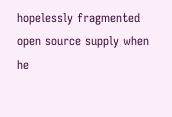hopelessly fragmented open source supply when he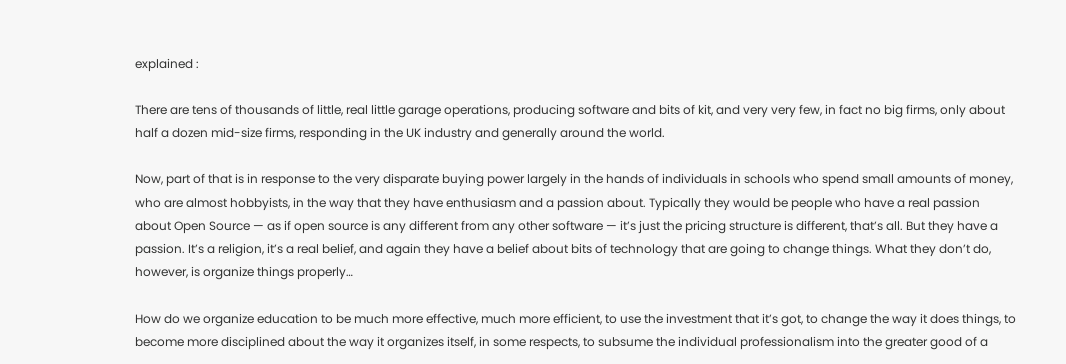explained :

There are tens of thousands of little, real little garage operations, producing software and bits of kit, and very very few, in fact no big firms, only about half a dozen mid-size firms, responding in the UK industry and generally around the world.

Now, part of that is in response to the very disparate buying power largely in the hands of individuals in schools who spend small amounts of money, who are almost hobbyists, in the way that they have enthusiasm and a passion about. Typically they would be people who have a real passion about Open Source — as if open source is any different from any other software — it’s just the pricing structure is different, that’s all. But they have a passion. It’s a religion, it’s a real belief, and again they have a belief about bits of technology that are going to change things. What they don’t do, however, is organize things properly…

How do we organize education to be much more effective, much more efficient, to use the investment that it’s got, to change the way it does things, to become more disciplined about the way it organizes itself, in some respects, to subsume the individual professionalism into the greater good of a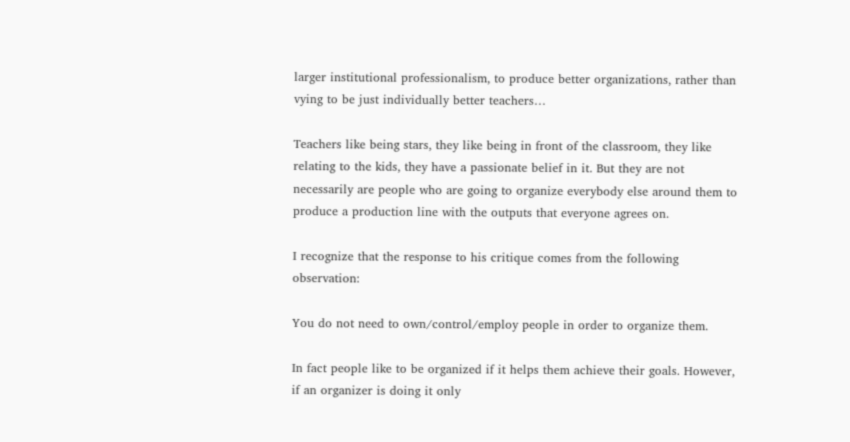larger institutional professionalism, to produce better organizations, rather than vying to be just individually better teachers…

Teachers like being stars, they like being in front of the classroom, they like relating to the kids, they have a passionate belief in it. But they are not necessarily are people who are going to organize everybody else around them to produce a production line with the outputs that everyone agrees on.

I recognize that the response to his critique comes from the following observation:

You do not need to own/control/employ people in order to organize them.

In fact people like to be organized if it helps them achieve their goals. However, if an organizer is doing it only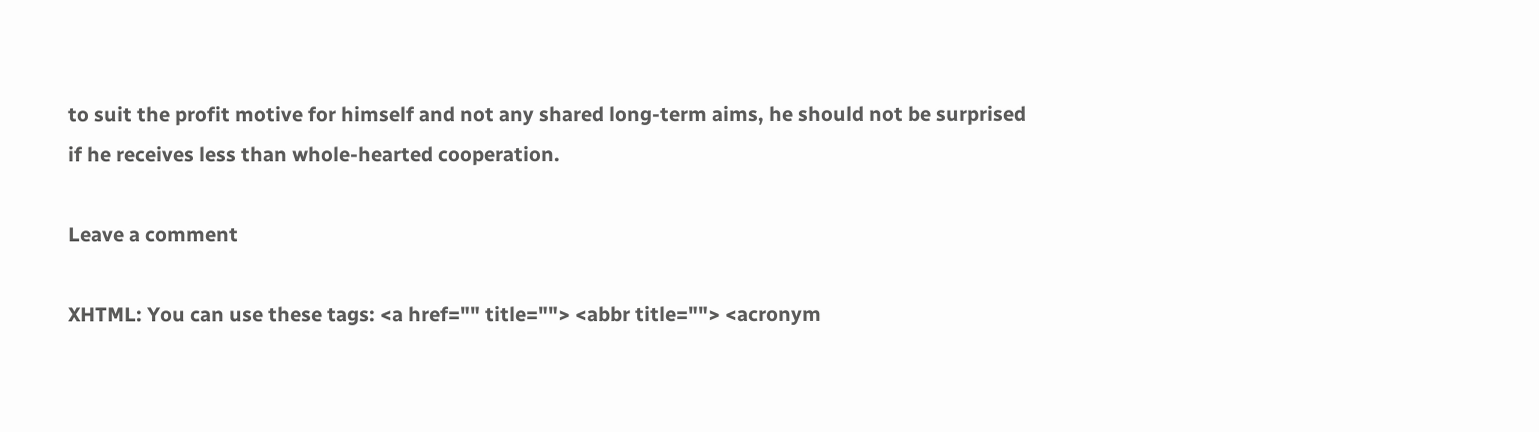to suit the profit motive for himself and not any shared long-term aims, he should not be surprised if he receives less than whole-hearted cooperation.

Leave a comment

XHTML: You can use these tags: <a href="" title=""> <abbr title=""> <acronym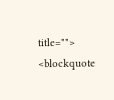title=""> <blockquote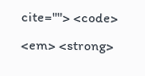cite=""> <code> <em> <strong>